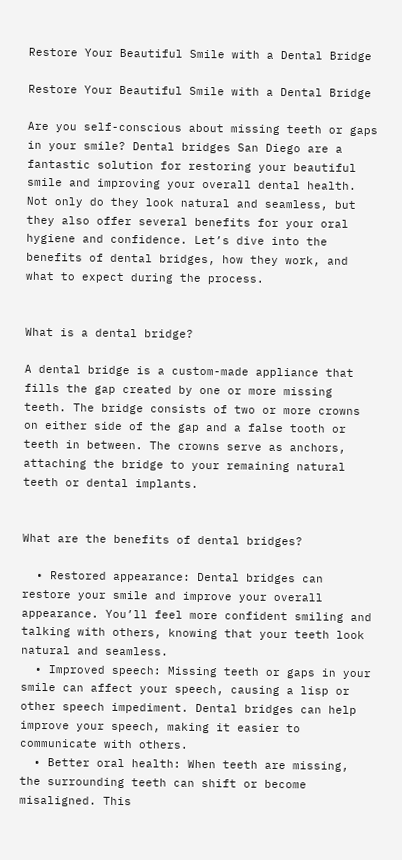Restore Your Beautiful Smile with a Dental Bridge

Restore Your Beautiful Smile with a Dental Bridge

Are you self-conscious about missing teeth or gaps in your smile? Dental bridges San Diego are a fantastic solution for restoring your beautiful smile and improving your overall dental health. Not only do they look natural and seamless, but they also offer several benefits for your oral hygiene and confidence. Let’s dive into the benefits of dental bridges, how they work, and what to expect during the process.


What is a dental bridge?

A dental bridge is a custom-made appliance that fills the gap created by one or more missing teeth. The bridge consists of two or more crowns on either side of the gap and a false tooth or teeth in between. The crowns serve as anchors, attaching the bridge to your remaining natural teeth or dental implants.


What are the benefits of dental bridges?

  • Restored appearance: Dental bridges can restore your smile and improve your overall appearance. You’ll feel more confident smiling and talking with others, knowing that your teeth look natural and seamless.
  • Improved speech: Missing teeth or gaps in your smile can affect your speech, causing a lisp or other speech impediment. Dental bridges can help improve your speech, making it easier to communicate with others.
  • Better oral health: When teeth are missing, the surrounding teeth can shift or become misaligned. This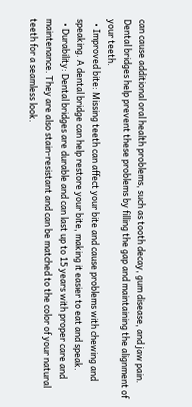can cause additional oral health problems, such as tooth decay, gum disease, and jaw pain. Dental bridges help prevent these problems by filling the gap and maintaining the alignment of your teeth.
  • Improved bite: Missing teeth can affect your bite and cause problems with chewing and speaking. A dental bridge can help restore your bite, making it easier to eat and speak.
  • Durability: Dental bridges are durable and can last up to 15 years with proper care and maintenance. They are also stain-resistant and can be matched to the color of your natural teeth for a seamless look.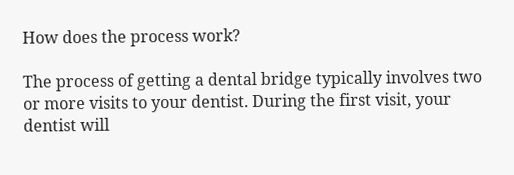How does the process work?

The process of getting a dental bridge typically involves two or more visits to your dentist. During the first visit, your dentist will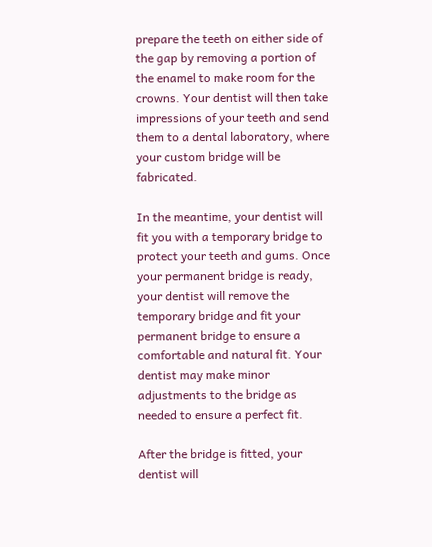prepare the teeth on either side of the gap by removing a portion of the enamel to make room for the crowns. Your dentist will then take impressions of your teeth and send them to a dental laboratory, where your custom bridge will be fabricated.

In the meantime, your dentist will fit you with a temporary bridge to protect your teeth and gums. Once your permanent bridge is ready, your dentist will remove the temporary bridge and fit your permanent bridge to ensure a comfortable and natural fit. Your dentist may make minor adjustments to the bridge as needed to ensure a perfect fit.

After the bridge is fitted, your dentist will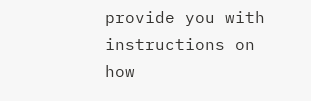provide you with instructions on how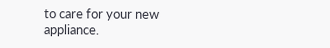to care for your new appliance.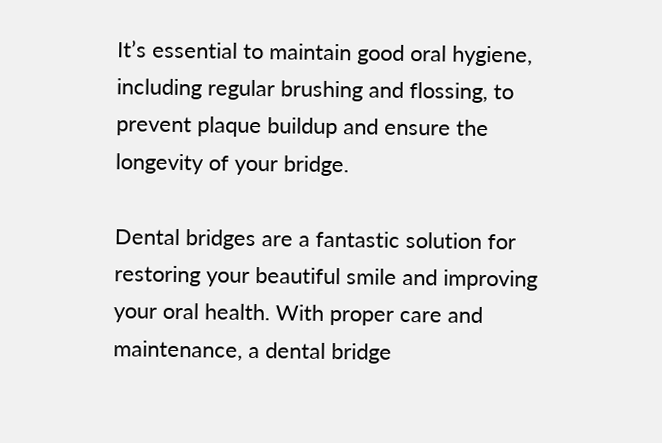It’s essential to maintain good oral hygiene, including regular brushing and flossing, to prevent plaque buildup and ensure the longevity of your bridge.

Dental bridges are a fantastic solution for restoring your beautiful smile and improving your oral health. With proper care and maintenance, a dental bridge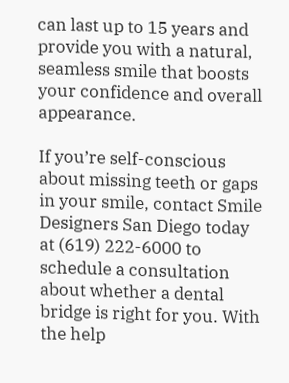can last up to 15 years and provide you with a natural, seamless smile that boosts your confidence and overall appearance.

If you’re self-conscious about missing teeth or gaps in your smile, contact Smile Designers San Diego today at (619) 222-6000 to schedule a consultation about whether a dental bridge is right for you. With the help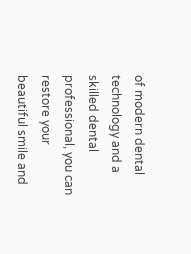of modern dental technology and a skilled dental professional, you can restore your beautiful smile and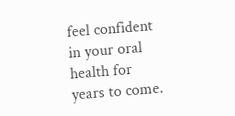feel confident in your oral health for years to come.